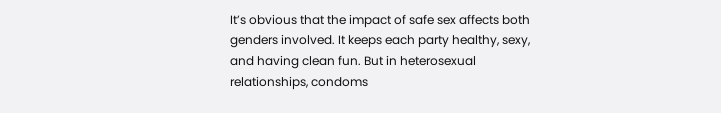It’s obvious that the impact of safe sex affects both genders involved. It keeps each party healthy, sexy, and having clean fun. But in heterosexual relationships, condoms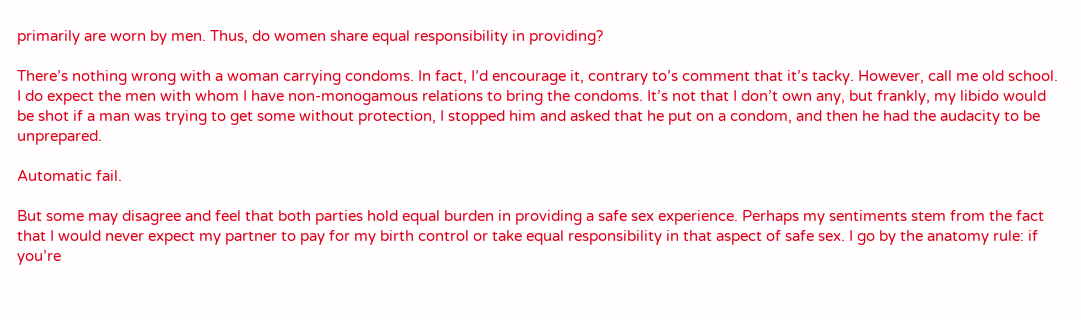primarily are worn by men. Thus, do women share equal responsibility in providing?

There’s nothing wrong with a woman carrying condoms. In fact, I’d encourage it, contrary to’s comment that it’s tacky. However, call me old school. I do expect the men with whom I have non-monogamous relations to bring the condoms. It’s not that I don’t own any, but frankly, my libido would be shot if a man was trying to get some without protection, I stopped him and asked that he put on a condom, and then he had the audacity to be unprepared.

Automatic fail.

But some may disagree and feel that both parties hold equal burden in providing a safe sex experience. Perhaps my sentiments stem from the fact that I would never expect my partner to pay for my birth control or take equal responsibility in that aspect of safe sex. I go by the anatomy rule: if you’re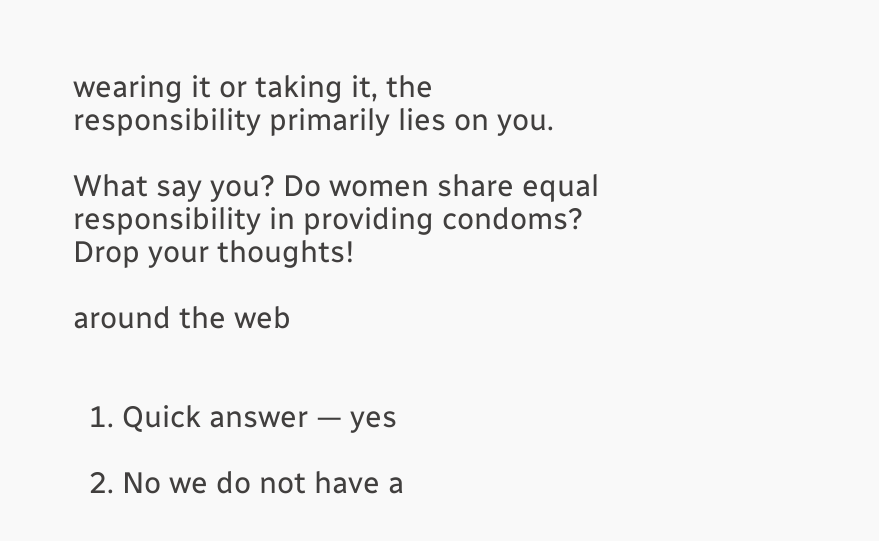wearing it or taking it, the responsibility primarily lies on you.

What say you? Do women share equal responsibility in providing condoms? Drop your thoughts!

around the web


  1. Quick answer — yes

  2. No we do not have a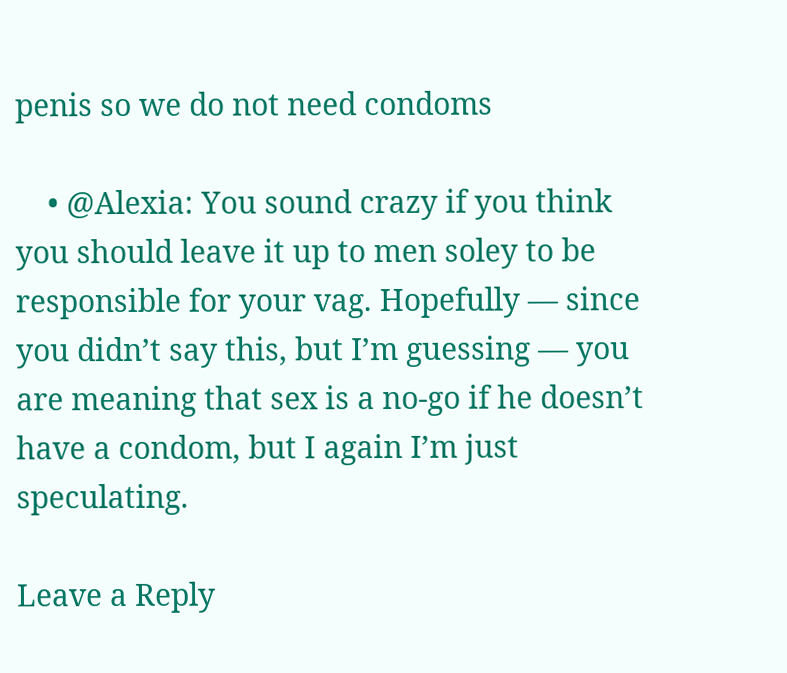penis so we do not need condoms

    • @Alexia: You sound crazy if you think you should leave it up to men soley to be responsible for your vag. Hopefully — since you didn’t say this, but I’m guessing — you are meaning that sex is a no-go if he doesn’t have a condom, but I again I’m just speculating.

Leave a Reply